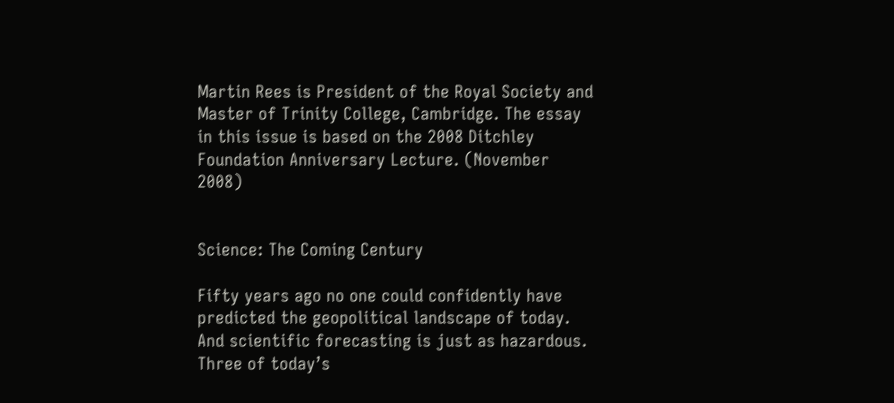Martin Rees is President of the Royal Society and Master of Trinity College, Cambridge. The essay in this issue is based on the 2008 Ditchley Foundation Anniversary Lecture. (November 2008)


Science: The Coming Century

Fifty years ago no one could confidently have predicted the geopolitical landscape of today. And scientific forecasting is just as hazardous. Three of today’s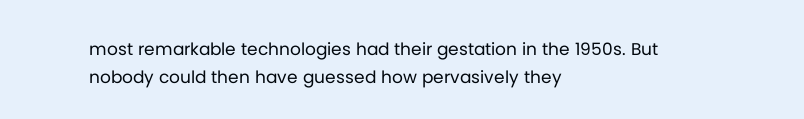most remarkable technologies had their gestation in the 1950s. But nobody could then have guessed how pervasively they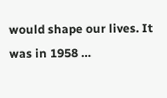would shape our lives. It was in 1958 …